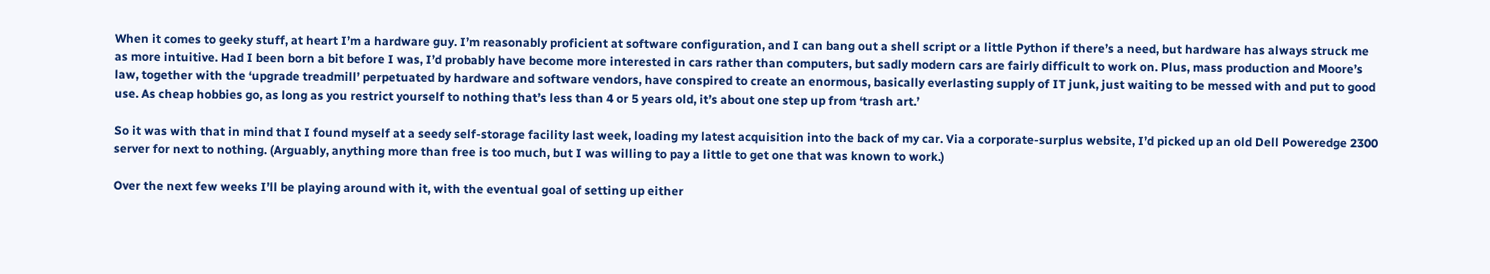When it comes to geeky stuff, at heart I’m a hardware guy. I’m reasonably proficient at software configuration, and I can bang out a shell script or a little Python if there’s a need, but hardware has always struck me as more intuitive. Had I been born a bit before I was, I’d probably have become more interested in cars rather than computers, but sadly modern cars are fairly difficult to work on. Plus, mass production and Moore’s law, together with the ‘upgrade treadmill’ perpetuated by hardware and software vendors, have conspired to create an enormous, basically everlasting supply of IT junk, just waiting to be messed with and put to good use. As cheap hobbies go, as long as you restrict yourself to nothing that’s less than 4 or 5 years old, it’s about one step up from ‘trash art.’

So it was with that in mind that I found myself at a seedy self-storage facility last week, loading my latest acquisition into the back of my car. Via a corporate-surplus website, I’d picked up an old Dell Poweredge 2300 server for next to nothing. (Arguably, anything more than free is too much, but I was willing to pay a little to get one that was known to work.)

Over the next few weeks I’ll be playing around with it, with the eventual goal of setting up either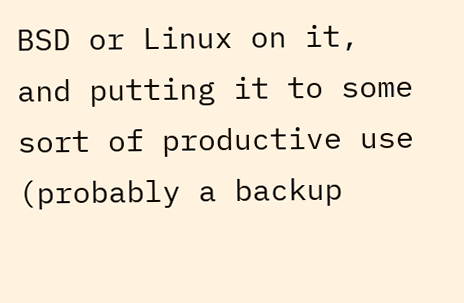BSD or Linux on it, and putting it to some sort of productive use (probably a backup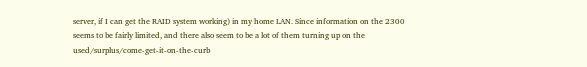server, if I can get the RAID system working) in my home LAN. Since information on the 2300 seems to be fairly limited, and there also seem to be a lot of them turning up on the used/surplus/come-get-it-on-the-curb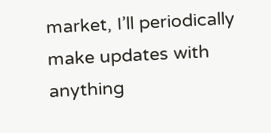market, I’ll periodically make updates with anything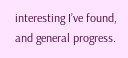interesting I’ve found, and general progress.